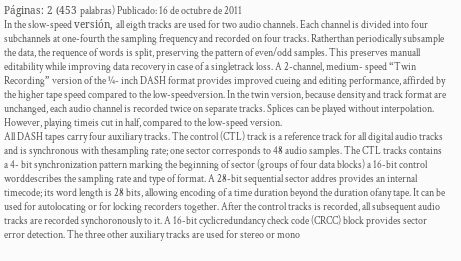Páginas: 2 (453 palabras) Publicado: 16 de octubre de 2011
In the slow-speed versión, all eigth tracks are used for two audio channels. Each channel is divided into four subchannels at one-fourth the sampling frequency and recorded on four tracks. Ratherthan periodically subsample the data, the requence of words is split, preserving the pattern of even/odd samples. This preserves manuall editability while improving data recovery in case of a singletrack loss. A 2-channel, medium- speed “Twin Recording” version of the ¼- inch DASH format provides improved cueing and editing performance, affirded by the higher tape speed compared to the low-speedversion. In the twin version, because density and track format are unchanged, each audio channel is recorded twice on separate tracks. Splices can be played without interpolation. However, playing timeis cut in half, compared to the low-speed version.
All DASH tapes carry four auxiliary tracks. The control (CTL) track is a reference track for all digital audio tracks and is synchronous with thesampling rate; one sector corresponds to 48 audio samples. The CTL tracks contains a 4- bit synchronization pattern marking the beginning of sector (groups of four data blocks) a 16-bit control worddescribes the sampling rate and type of format. A 28-bit sequential sector addres provides an internal timecode; its word length is 28 bits, allowing encoding of a time duration beyond the duration ofany tape. It can be used for autolocating or for locking recorders together. After the control tracks is recorded, all subsequent audio tracks are recorded synchoronously to it. A 16-bit cyclicredundancy check code (CRCC) block provides sector error detection. The three other auxiliary tracks are used for stereo or mono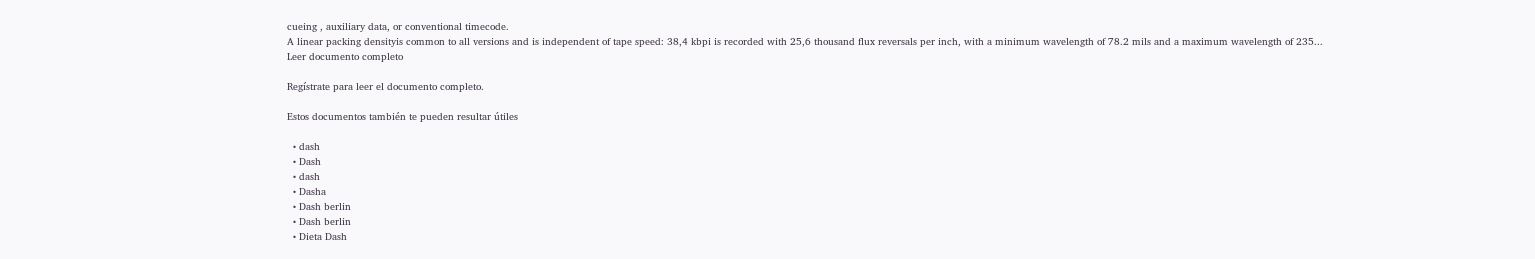cueing , auxiliary data, or conventional timecode.
A linear packing densityis common to all versions and is independent of tape speed: 38,4 kbpi is recorded with 25,6 thousand flux reversals per inch, with a minimum wavelength of 78.2 mils and a maximum wavelength of 235...
Leer documento completo

Regístrate para leer el documento completo.

Estos documentos también te pueden resultar útiles

  • dash
  • Dash
  • dash
  • Dasha
  • Dash berlin
  • Dash berlin
  • Dieta Dash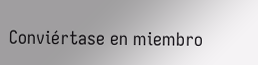Conviértase en miembro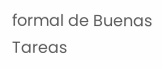formal de Buenas Tareas